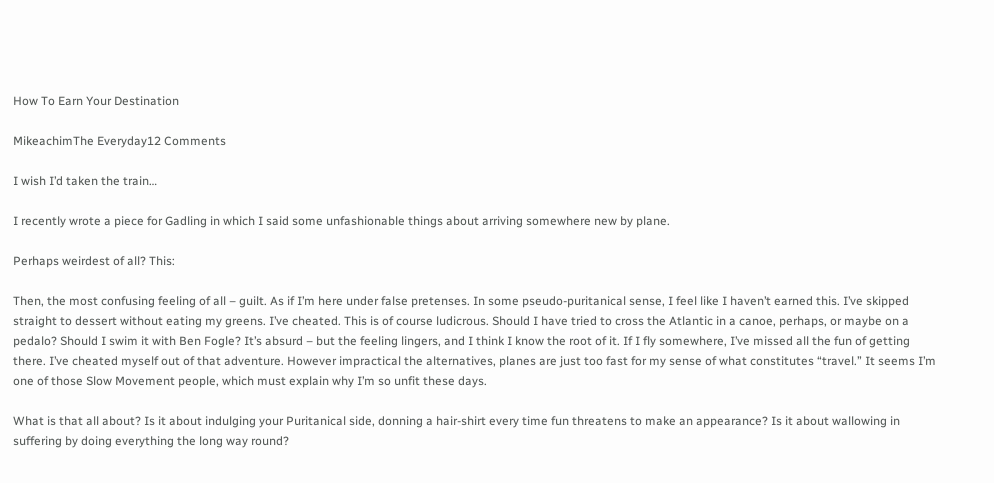How To Earn Your Destination

MikeachimThe Everyday12 Comments

I wish I’d taken the train…

I recently wrote a piece for Gadling in which I said some unfashionable things about arriving somewhere new by plane.

Perhaps weirdest of all? This:

Then, the most confusing feeling of all – guilt. As if I’m here under false pretenses. In some pseudo-puritanical sense, I feel like I haven’t earned this. I’ve skipped straight to dessert without eating my greens. I’ve cheated. This is of course ludicrous. Should I have tried to cross the Atlantic in a canoe, perhaps, or maybe on a pedalo? Should I swim it with Ben Fogle? It’s absurd – but the feeling lingers, and I think I know the root of it. If I fly somewhere, I’ve missed all the fun of getting there. I’ve cheated myself out of that adventure. However impractical the alternatives, planes are just too fast for my sense of what constitutes “travel.” It seems I’m one of those Slow Movement people, which must explain why I’m so unfit these days.

What is that all about? Is it about indulging your Puritanical side, donning a hair-shirt every time fun threatens to make an appearance? Is it about wallowing in suffering by doing everything the long way round?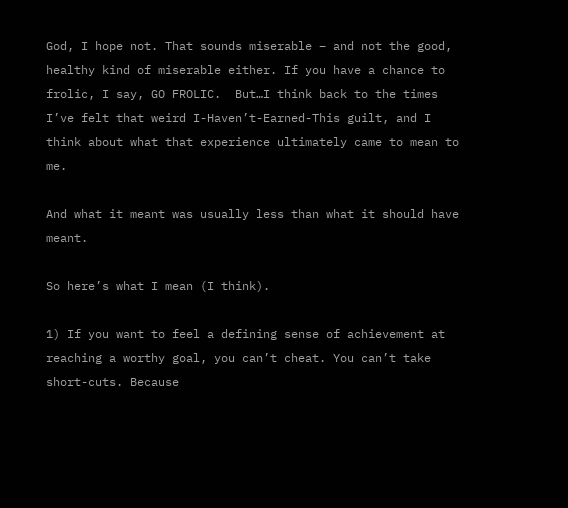God, I hope not. That sounds miserable – and not the good, healthy kind of miserable either. If you have a chance to frolic, I say, GO FROLIC.  But…I think back to the times I’ve felt that weird I-Haven’t-Earned-This guilt, and I think about what that experience ultimately came to mean to me.

And what it meant was usually less than what it should have meant.

So here’s what I mean (I think).

1) If you want to feel a defining sense of achievement at reaching a worthy goal, you can’t cheat. You can’t take short-cuts. Because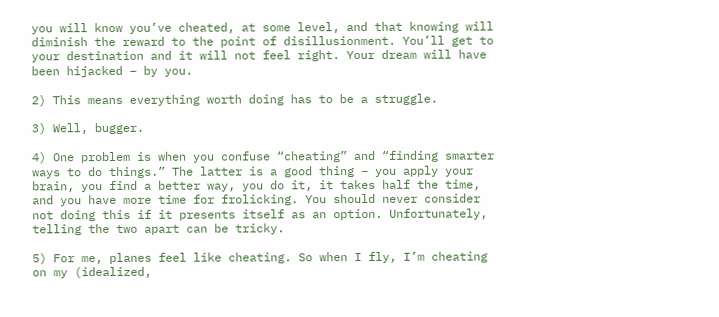you will know you’ve cheated, at some level, and that knowing will diminish the reward to the point of disillusionment. You’ll get to your destination and it will not feel right. Your dream will have been hijacked – by you.

2) This means everything worth doing has to be a struggle.

3) Well, bugger.

4) One problem is when you confuse “cheating” and “finding smarter ways to do things.” The latter is a good thing – you apply your brain, you find a better way, you do it, it takes half the time, and you have more time for frolicking. You should never consider not doing this if it presents itself as an option. Unfortunately, telling the two apart can be tricky.

5) For me, planes feel like cheating. So when I fly, I’m cheating on my (idealized,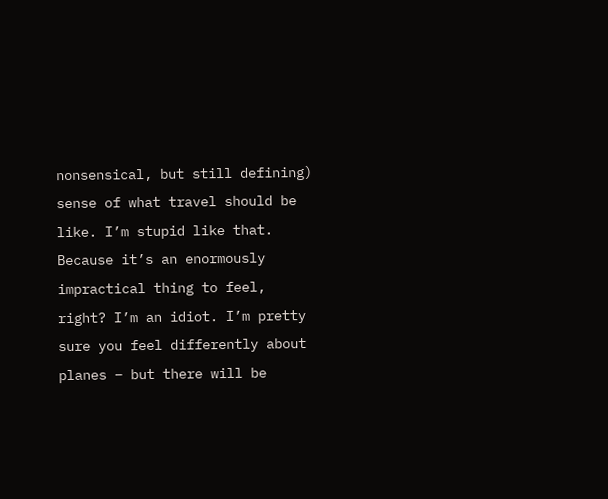nonsensical, but still defining) sense of what travel should be like. I’m stupid like that. Because it’s an enormously impractical thing to feel, right? I’m an idiot. I’m pretty sure you feel differently about planes – but there will be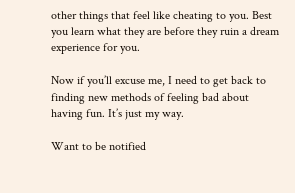other things that feel like cheating to you. Best you learn what they are before they ruin a dream experience for you.

Now if you’ll excuse me, I need to get back to finding new methods of feeling bad about having fun. It’s just my way.

Want to be notified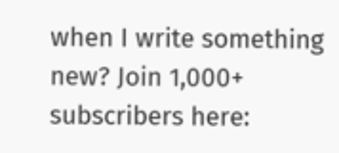when I write something new? Join 1,000+ subscribers here: